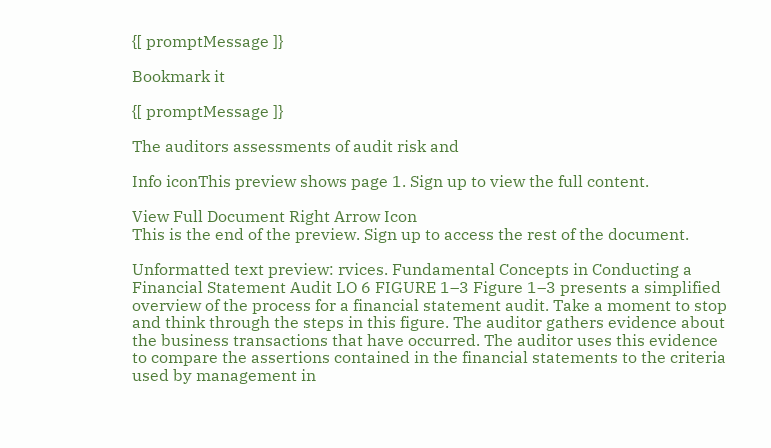{[ promptMessage ]}

Bookmark it

{[ promptMessage ]}

The auditors assessments of audit risk and

Info iconThis preview shows page 1. Sign up to view the full content.

View Full Document Right Arrow Icon
This is the end of the preview. Sign up to access the rest of the document.

Unformatted text preview: rvices. Fundamental Concepts in Conducting a Financial Statement Audit LO 6 FIGURE 1–3 Figure 1–3 presents a simplified overview of the process for a financial statement audit. Take a moment to stop and think through the steps in this figure. The auditor gathers evidence about the business transactions that have occurred. The auditor uses this evidence to compare the assertions contained in the financial statements to the criteria used by management in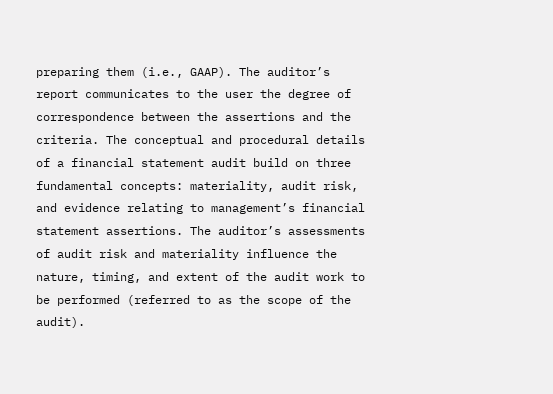preparing them (i.e., GAAP). The auditor’s report communicates to the user the degree of correspondence between the assertions and the criteria. The conceptual and procedural details of a financial statement audit build on three fundamental concepts: materiality, audit risk, and evidence relating to management’s financial statement assertions. The auditor’s assessments of audit risk and materiality influence the nature, timing, and extent of the audit work to be performed (referred to as the scope of the audit).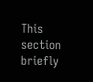This section briefly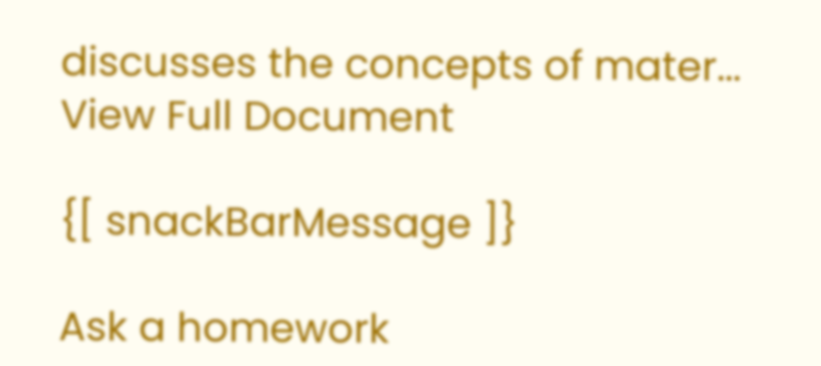discusses the concepts of mater...
View Full Document

{[ snackBarMessage ]}

Ask a homework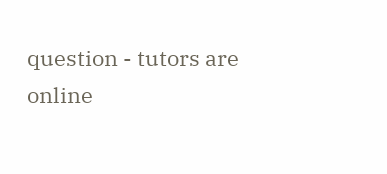question - tutors are online